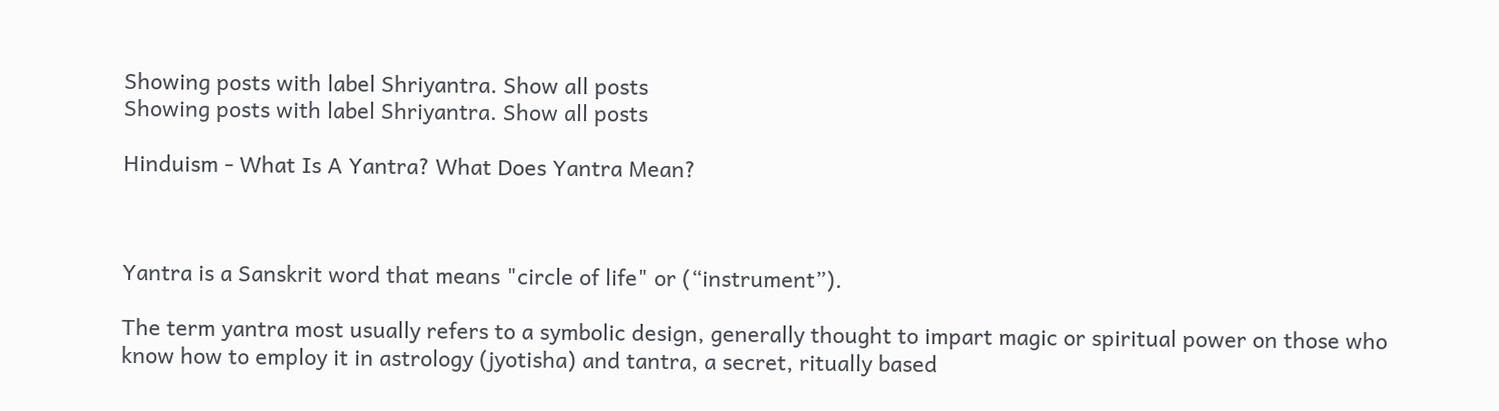Showing posts with label Shriyantra. Show all posts
Showing posts with label Shriyantra. Show all posts

Hinduism - What Is A Yantra? What Does Yantra Mean?



Yantra is a Sanskrit word that means "circle of life" or (“instrument”).

The term yantra most usually refers to a symbolic design, generally thought to impart magic or spiritual power on those who know how to employ it in astrology (jyotisha) and tantra, a secret, ritually based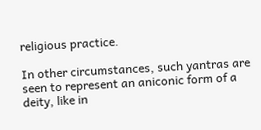religious practice.

In other circumstances, such yantras are seen to represent an aniconic form of a deity, like in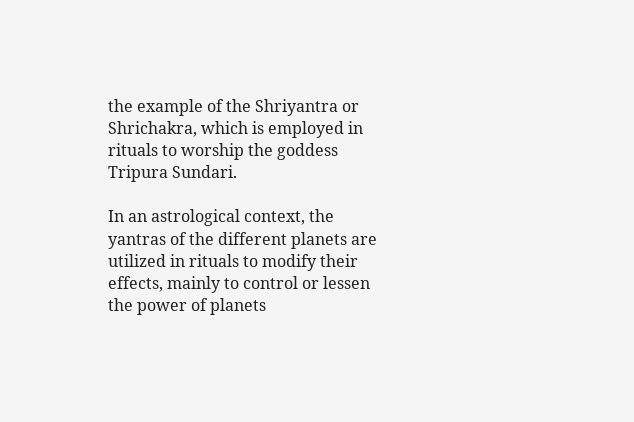the example of the Shriyantra or Shrichakra, which is employed in rituals to worship the goddess Tripura Sundari.

In an astrological context, the yantras of the different planets are utilized in rituals to modify their effects, mainly to control or lessen the power of planets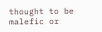thought to be malefic or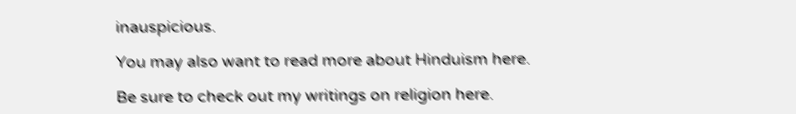inauspicious.

You may also want to read more about Hinduism here.

Be sure to check out my writings on religion here.